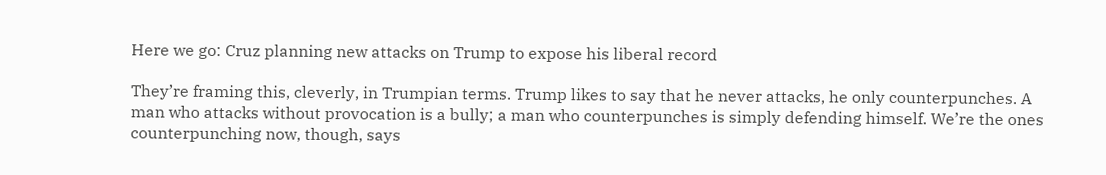Here we go: Cruz planning new attacks on Trump to expose his liberal record

They’re framing this, cleverly, in Trumpian terms. Trump likes to say that he never attacks, he only counterpunches. A man who attacks without provocation is a bully; a man who counterpunches is simply defending himself. We’re the ones counterpunching now, though, says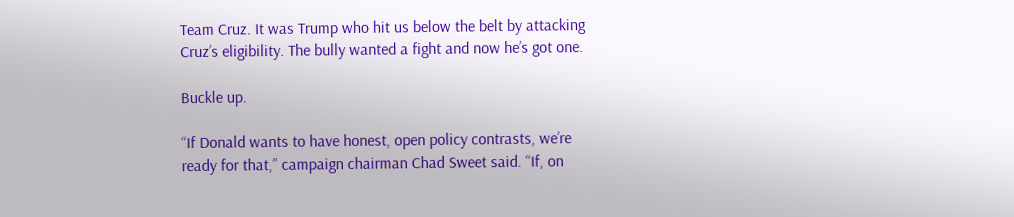Team Cruz. It was Trump who hit us below the belt by attacking Cruz’s eligibility. The bully wanted a fight and now he’s got one.

Buckle up.

“If Donald wants to have honest, open policy contrasts, we’re ready for that,” campaign chairman Chad Sweet said. “If, on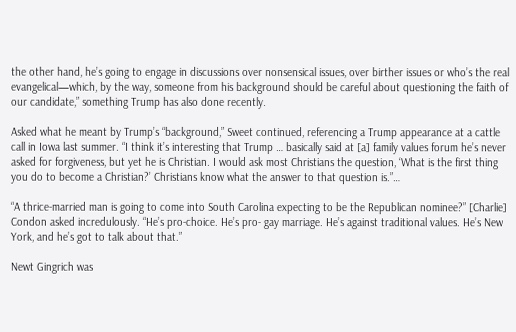the other hand, he’s going to engage in discussions over nonsensical issues, over birther issues or who’s the real evangelical—which, by the way, someone from his background should be careful about questioning the faith of our candidate,” something Trump has also done recently.

Asked what he meant by Trump’s “background,” Sweet continued, referencing a Trump appearance at a cattle call in Iowa last summer. “I think it’s interesting that Trump … basically said at [a] family values forum he’s never asked for forgiveness, but yet he is Christian. I would ask most Christians the question, ‘What is the first thing you do to become a Christian?’ Christians know what the answer to that question is.”…

“A thrice-married man is going to come into South Carolina expecting to be the Republican nominee?” [Charlie] Condon asked incredulously. “He’s pro-choice. He’s pro- gay marriage. He’s against traditional values. He’s New York, and he’s got to talk about that.”

Newt Gingrich was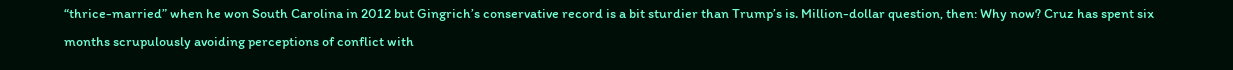“thrice-married” when he won South Carolina in 2012 but Gingrich’s conservative record is a bit sturdier than Trump’s is. Million-dollar question, then: Why now? Cruz has spent six months scrupulously avoiding perceptions of conflict with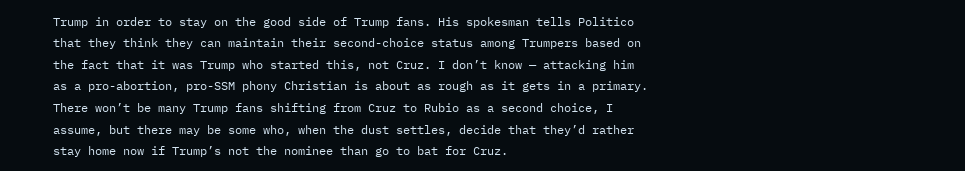Trump in order to stay on the good side of Trump fans. His spokesman tells Politico that they think they can maintain their second-choice status among Trumpers based on the fact that it was Trump who started this, not Cruz. I don’t know — attacking him as a pro-abortion, pro-SSM phony Christian is about as rough as it gets in a primary. There won’t be many Trump fans shifting from Cruz to Rubio as a second choice, I assume, but there may be some who, when the dust settles, decide that they’d rather stay home now if Trump’s not the nominee than go to bat for Cruz.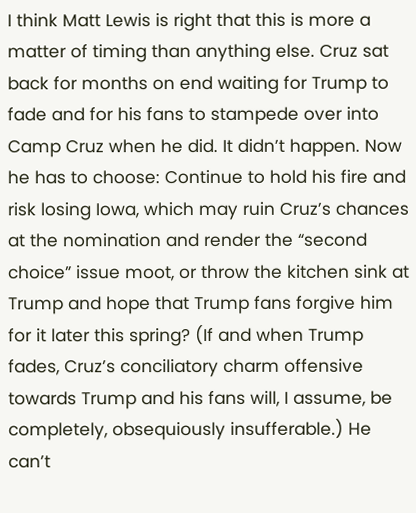I think Matt Lewis is right that this is more a matter of timing than anything else. Cruz sat back for months on end waiting for Trump to fade and for his fans to stampede over into Camp Cruz when he did. It didn’t happen. Now he has to choose: Continue to hold his fire and risk losing Iowa, which may ruin Cruz’s chances at the nomination and render the “second choice” issue moot, or throw the kitchen sink at Trump and hope that Trump fans forgive him for it later this spring? (If and when Trump fades, Cruz’s conciliatory charm offensive towards Trump and his fans will, I assume, be completely, obsequiously insufferable.) He can’t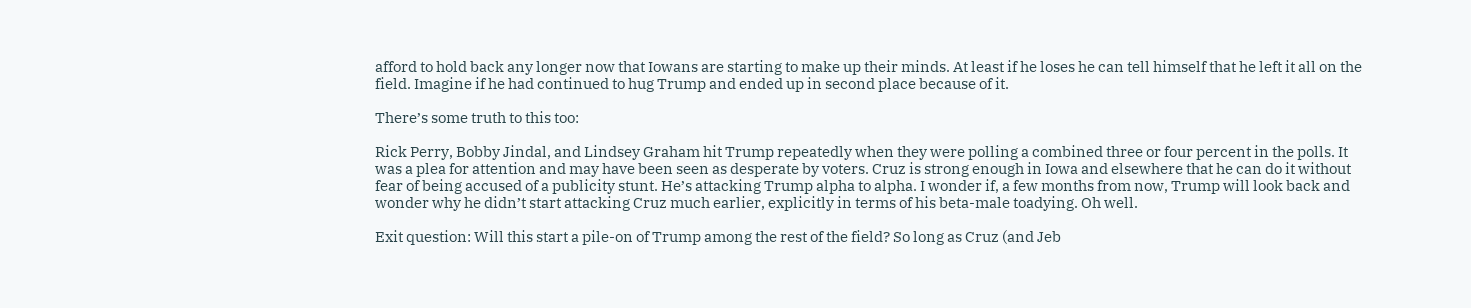afford to hold back any longer now that Iowans are starting to make up their minds. At least if he loses he can tell himself that he left it all on the field. Imagine if he had continued to hug Trump and ended up in second place because of it.

There’s some truth to this too:

Rick Perry, Bobby Jindal, and Lindsey Graham hit Trump repeatedly when they were polling a combined three or four percent in the polls. It was a plea for attention and may have been seen as desperate by voters. Cruz is strong enough in Iowa and elsewhere that he can do it without fear of being accused of a publicity stunt. He’s attacking Trump alpha to alpha. I wonder if, a few months from now, Trump will look back and wonder why he didn’t start attacking Cruz much earlier, explicitly in terms of his beta-male toadying. Oh well.

Exit question: Will this start a pile-on of Trump among the rest of the field? So long as Cruz (and Jeb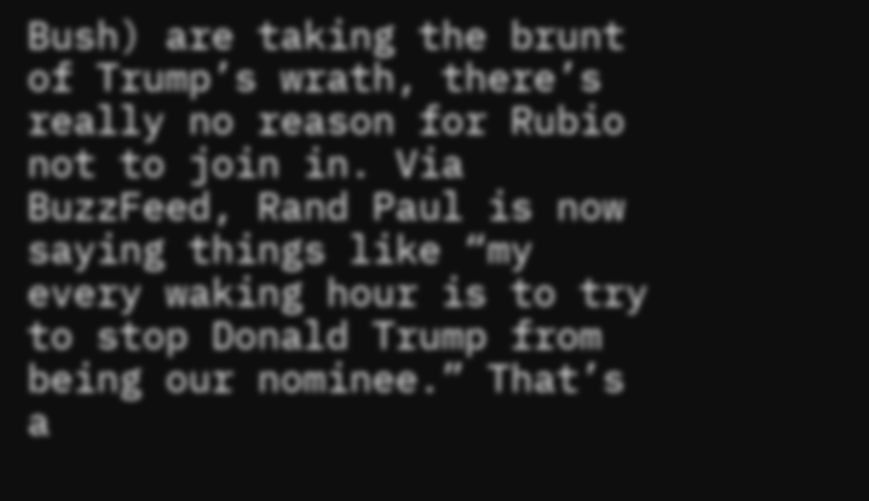Bush) are taking the brunt of Trump’s wrath, there’s really no reason for Rubio not to join in. Via BuzzFeed, Rand Paul is now saying things like “my every waking hour is to try to stop Donald Trump from being our nominee.” That’s a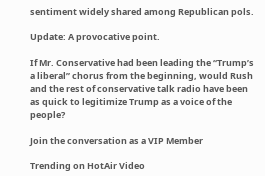sentiment widely shared among Republican pols.

Update: A provocative point.

If Mr. Conservative had been leading the “Trump’s a liberal” chorus from the beginning, would Rush and the rest of conservative talk radio have been as quick to legitimize Trump as a voice of the people?

Join the conversation as a VIP Member

Trending on HotAir Video